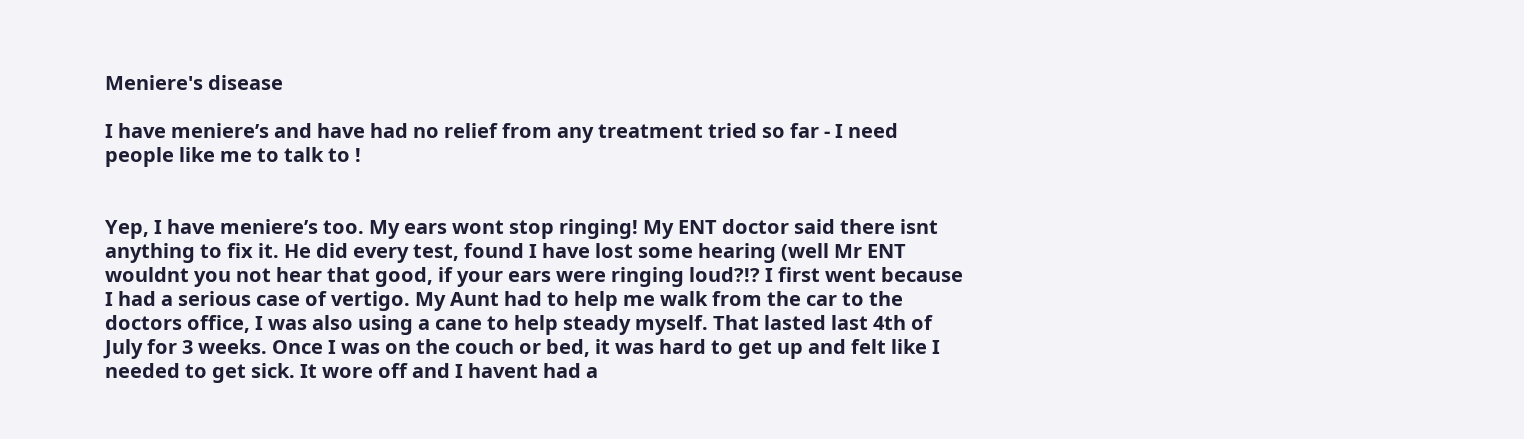Meniere's disease

I have meniere’s and have had no relief from any treatment tried so far - I need people like me to talk to !


Yep, I have meniere’s too. My ears wont stop ringing! My ENT doctor said there isnt anything to fix it. He did every test, found I have lost some hearing (well Mr ENT wouldnt you not hear that good, if your ears were ringing loud?!? I first went because I had a serious case of vertigo. My Aunt had to help me walk from the car to the doctors office, I was also using a cane to help steady myself. That lasted last 4th of July for 3 weeks. Once I was on the couch or bed, it was hard to get up and felt like I needed to get sick. It wore off and I havent had a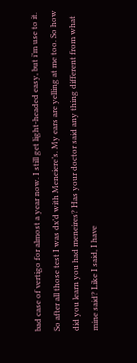bad case of vertigo for almost a year now. I still get light-headed easy, but i’m use to it. So after all those test I was dx’d with Meneiere’s. My ears are yelling at me too. So how did you learn you had meneires? Has your doctor said any thing different from what mine said? Like I said, I have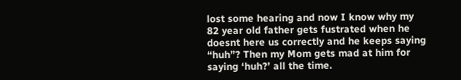lost some hearing and now I know why my 82 year old father gets fustrated when he doesnt here us correctly and he keeps saying “huh”? Then my Mom gets mad at him for saying ‘huh?’ all the time.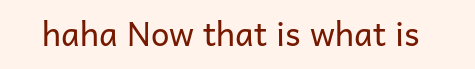haha Now that is what is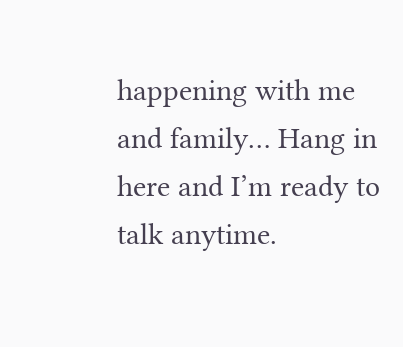happening with me and family… Hang in here and I’m ready to talk anytime.